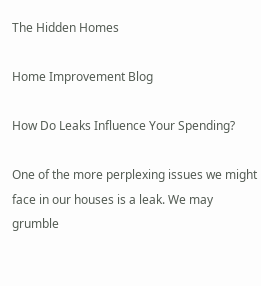The Hidden Homes

Home Improvement Blog

How Do Leaks Influence Your Spending?

One of the more perplexing issues we might face in our houses is a leak. We may grumble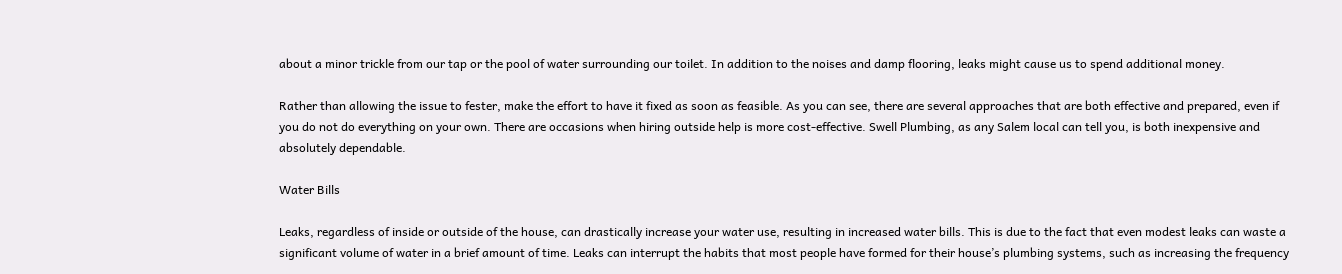about a minor trickle from our tap or the pool of water surrounding our toilet. In addition to the noises and damp flooring, leaks might cause us to spend additional money.

Rather than allowing the issue to fester, make the effort to have it fixed as soon as feasible. As you can see, there are several approaches that are both effective and prepared, even if you do not do everything on your own. There are occasions when hiring outside help is more cost-effective. Swell Plumbing, as any Salem local can tell you, is both inexpensive and absolutely dependable.

Water Bills

Leaks, regardless of inside or outside of the house, can drastically increase your water use, resulting in increased water bills. This is due to the fact that even modest leaks can waste a significant volume of water in a brief amount of time. Leaks can interrupt the habits that most people have formed for their house’s plumbing systems, such as increasing the frequency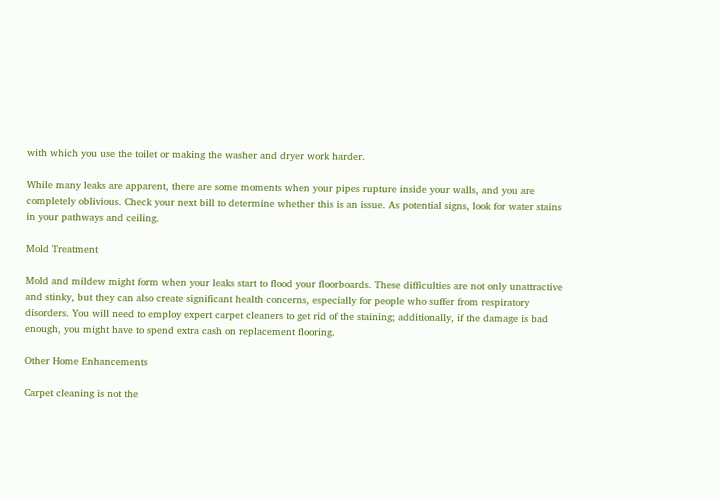with which you use the toilet or making the washer and dryer work harder.

While many leaks are apparent, there are some moments when your pipes rupture inside your walls, and you are completely oblivious. Check your next bill to determine whether this is an issue. As potential signs, look for water stains in your pathways and ceiling.

Mold Treatment

Mold and mildew might form when your leaks start to flood your floorboards. These difficulties are not only unattractive and stinky, but they can also create significant health concerns, especially for people who suffer from respiratory disorders. You will need to employ expert carpet cleaners to get rid of the staining; additionally, if the damage is bad enough, you might have to spend extra cash on replacement flooring.

Other Home Enhancements

Carpet cleaning is not the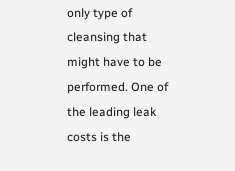only type of cleansing that might have to be performed. One of the leading leak costs is the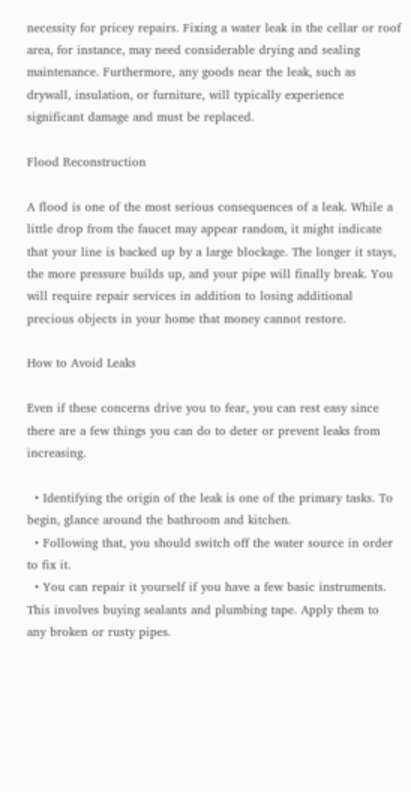necessity for pricey repairs. Fixing a water leak in the cellar or roof area, for instance, may need considerable drying and sealing maintenance. Furthermore, any goods near the leak, such as drywall, insulation, or furniture, will typically experience significant damage and must be replaced.

Flood Reconstruction

A flood is one of the most serious consequences of a leak. While a little drop from the faucet may appear random, it might indicate that your line is backed up by a large blockage. The longer it stays, the more pressure builds up, and your pipe will finally break. You will require repair services in addition to losing additional precious objects in your home that money cannot restore.

How to Avoid Leaks

Even if these concerns drive you to fear, you can rest easy since there are a few things you can do to deter or prevent leaks from increasing.

  • Identifying the origin of the leak is one of the primary tasks. To begin, glance around the bathroom and kitchen.
  • Following that, you should switch off the water source in order to fix it.
  • You can repair it yourself if you have a few basic instruments. This involves buying sealants and plumbing tape. Apply them to any broken or rusty pipes.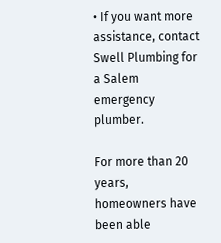• If you want more assistance, contact Swell Plumbing for a Salem emergency plumber.

For more than 20 years, homeowners have been able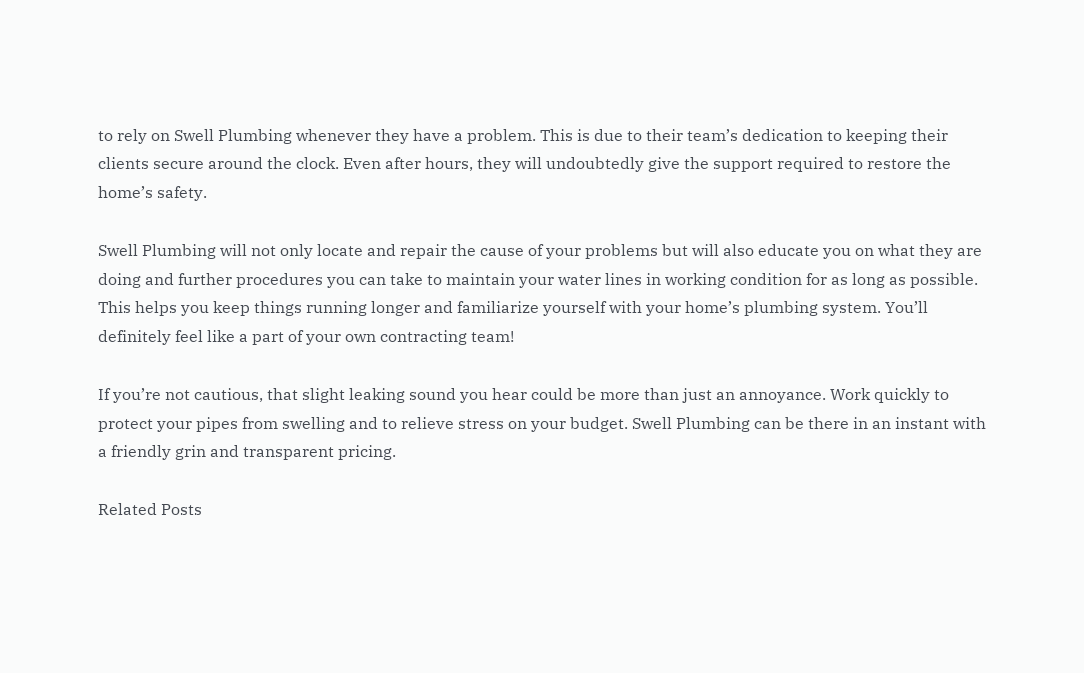to rely on Swell Plumbing whenever they have a problem. This is due to their team’s dedication to keeping their clients secure around the clock. Even after hours, they will undoubtedly give the support required to restore the home’s safety.

Swell Plumbing will not only locate and repair the cause of your problems but will also educate you on what they are doing and further procedures you can take to maintain your water lines in working condition for as long as possible. This helps you keep things running longer and familiarize yourself with your home’s plumbing system. You’ll definitely feel like a part of your own contracting team!

If you’re not cautious, that slight leaking sound you hear could be more than just an annoyance. Work quickly to protect your pipes from swelling and to relieve stress on your budget. Swell Plumbing can be there in an instant with a friendly grin and transparent pricing.

Related Posts